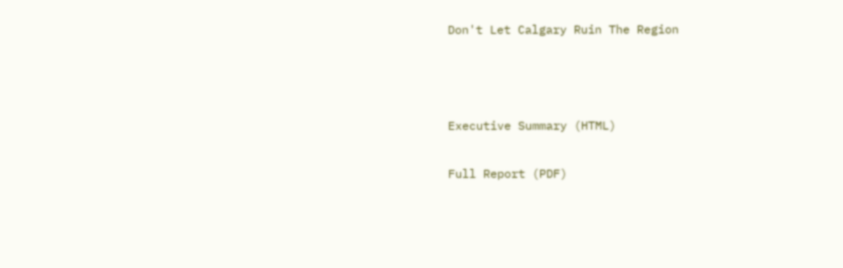Don't Let Calgary Ruin The Region



Executive Summary (HTML)

Full Report (PDF)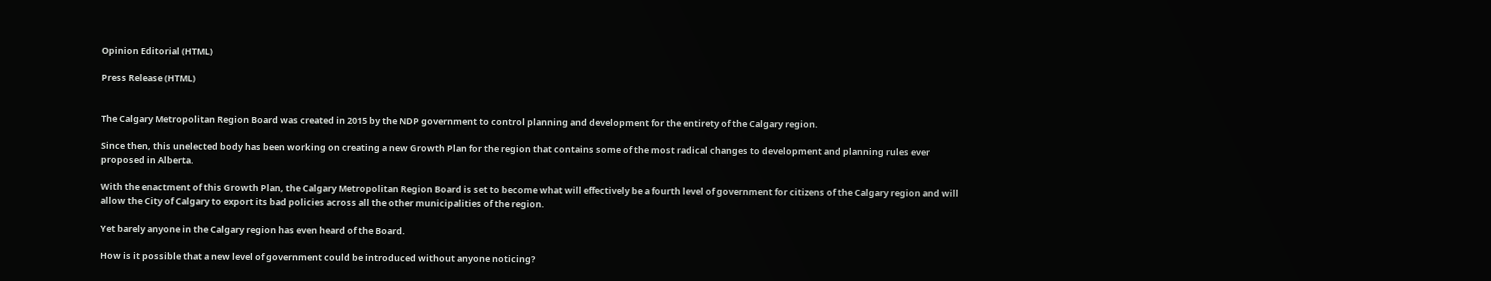Opinion Editorial (HTML)

Press Release (HTML)


The Calgary Metropolitan Region Board was created in 2015 by the NDP government to control planning and development for the entirety of the Calgary region.

Since then, this unelected body has been working on creating a new Growth Plan for the region that contains some of the most radical changes to development and planning rules ever proposed in Alberta.

With the enactment of this Growth Plan, the Calgary Metropolitan Region Board is set to become what will effectively be a fourth level of government for citizens of the Calgary region and will allow the City of Calgary to export its bad policies across all the other municipalities of the region.

Yet barely anyone in the Calgary region has even heard of the Board.

How is it possible that a new level of government could be introduced without anyone noticing?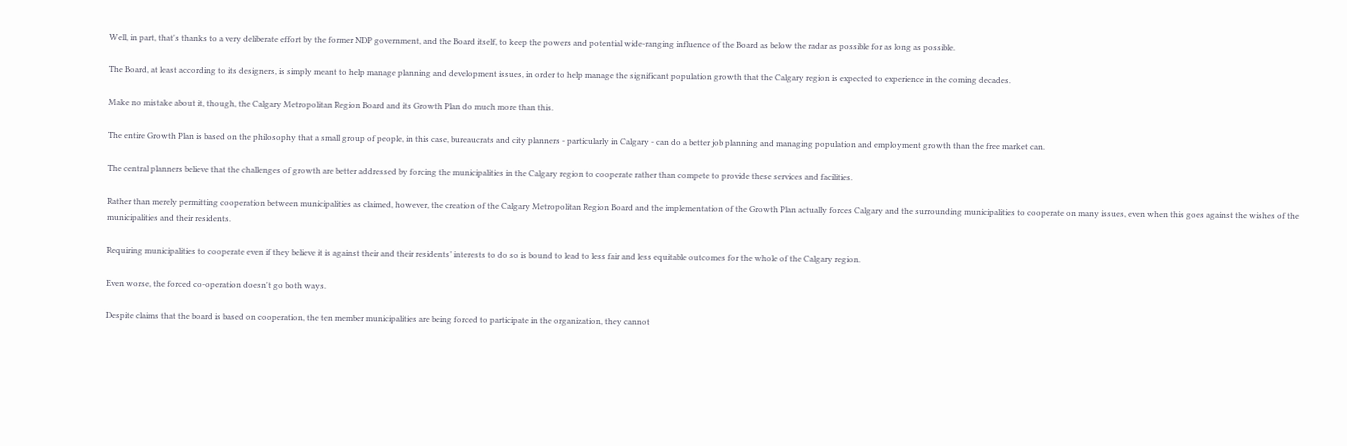Well, in part, that's thanks to a very deliberate effort by the former NDP government, and the Board itself, to keep the powers and potential wide-ranging influence of the Board as below the radar as possible for as long as possible.

The Board, at least according to its designers, is simply meant to help manage planning and development issues, in order to help manage the significant population growth that the Calgary region is expected to experience in the coming decades.

Make no mistake about it, though, the Calgary Metropolitan Region Board and its Growth Plan do much more than this.

The entire Growth Plan is based on the philosophy that a small group of people, in this case, bureaucrats and city planners - particularly in Calgary - can do a better job planning and managing population and employment growth than the free market can.

The central planners believe that the challenges of growth are better addressed by forcing the municipalities in the Calgary region to cooperate rather than compete to provide these services and facilities.

Rather than merely permitting cooperation between municipalities as claimed, however, the creation of the Calgary Metropolitan Region Board and the implementation of the Growth Plan actually forces Calgary and the surrounding municipalities to cooperate on many issues, even when this goes against the wishes of the municipalities and their residents.

Requiring municipalities to cooperate even if they believe it is against their and their residents’ interests to do so is bound to lead to less fair and less equitable outcomes for the whole of the Calgary region.

Even worse, the forced co-operation doesn't go both ways.

Despite claims that the board is based on cooperation, the ten member municipalities are being forced to participate in the organization, they cannot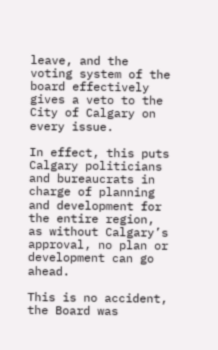leave, and the voting system of the board effectively gives a veto to the City of Calgary on every issue.

In effect, this puts Calgary politicians and bureaucrats in charge of planning and development for the entire region, as without Calgary’s approval, no plan or development can go ahead.

This is no accident, the Board was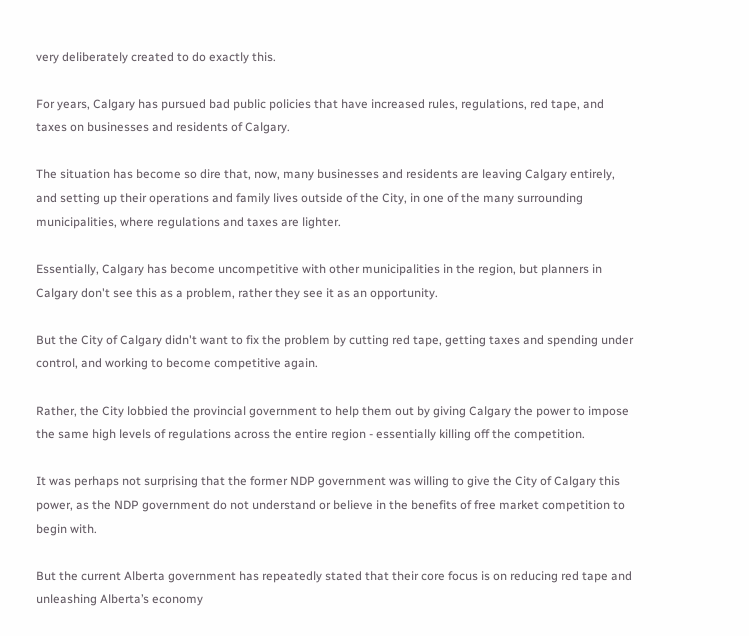very deliberately created to do exactly this.

For years, Calgary has pursued bad public policies that have increased rules, regulations, red tape, and taxes on businesses and residents of Calgary.

The situation has become so dire that, now, many businesses and residents are leaving Calgary entirely, and setting up their operations and family lives outside of the City, in one of the many surrounding municipalities, where regulations and taxes are lighter.

Essentially, Calgary has become uncompetitive with other municipalities in the region, but planners in Calgary don't see this as a problem, rather they see it as an opportunity.

But the City of Calgary didn't want to fix the problem by cutting red tape, getting taxes and spending under control, and working to become competitive again.

Rather, the City lobbied the provincial government to help them out by giving Calgary the power to impose the same high levels of regulations across the entire region - essentially killing off the competition.

It was perhaps not surprising that the former NDP government was willing to give the City of Calgary this power, as the NDP government do not understand or believe in the benefits of free market competition to begin with.

But the current Alberta government has repeatedly stated that their core focus is on reducing red tape and unleashing Alberta’s economy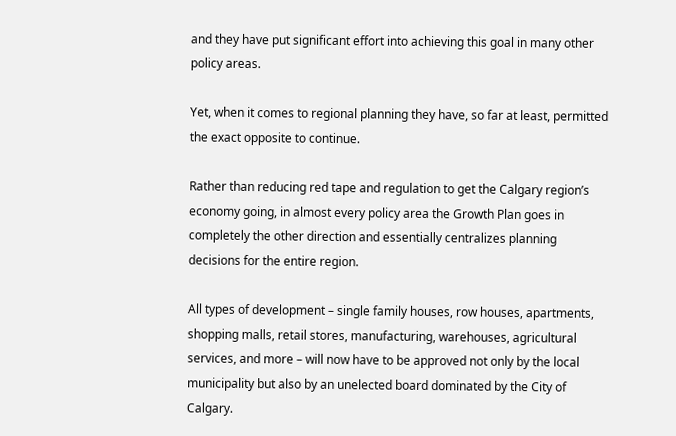and they have put significant effort into achieving this goal in many other policy areas.

Yet, when it comes to regional planning they have, so far at least, permitted the exact opposite to continue.

Rather than reducing red tape and regulation to get the Calgary region’s economy going, in almost every policy area the Growth Plan goes in completely the other direction and essentially centralizes planning decisions for the entire region.

All types of development – single family houses, row houses, apartments, shopping malls, retail stores, manufacturing, warehouses, agricultural services, and more – will now have to be approved not only by the local municipality but also by an unelected board dominated by the City of Calgary.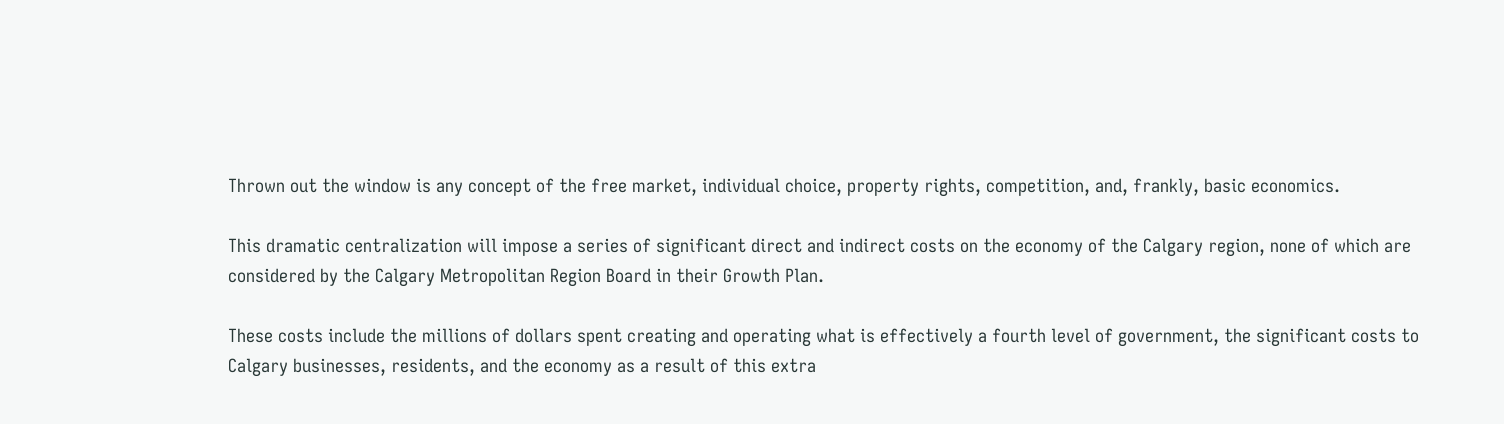Thrown out the window is any concept of the free market, individual choice, property rights, competition, and, frankly, basic economics.

This dramatic centralization will impose a series of significant direct and indirect costs on the economy of the Calgary region, none of which are considered by the Calgary Metropolitan Region Board in their Growth Plan.

These costs include the millions of dollars spent creating and operating what is effectively a fourth level of government, the significant costs to Calgary businesses, residents, and the economy as a result of this extra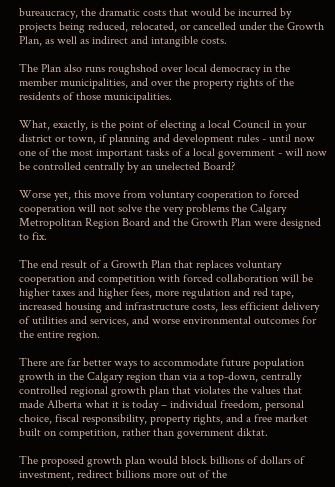bureaucracy, the dramatic costs that would be incurred by projects being reduced, relocated, or cancelled under the Growth Plan, as well as indirect and intangible costs.

The Plan also runs roughshod over local democracy in the member municipalities, and over the property rights of the residents of those municipalities.

What, exactly, is the point of electing a local Council in your district or town, if planning and development rules - until now one of the most important tasks of a local government - will now be controlled centrally by an unelected Board?

Worse yet, this move from voluntary cooperation to forced cooperation will not solve the very problems the Calgary Metropolitan Region Board and the Growth Plan were designed to fix.

The end result of a Growth Plan that replaces voluntary cooperation and competition with forced collaboration will be higher taxes and higher fees, more regulation and red tape, increased housing and infrastructure costs, less efficient delivery of utilities and services, and worse environmental outcomes for the entire region.

There are far better ways to accommodate future population growth in the Calgary region than via a top-down, centrally controlled regional growth plan that violates the values that made Alberta what it is today – individual freedom, personal choice, fiscal responsibility, property rights, and a free market built on competition, rather than government diktat.

The proposed growth plan would block billions of dollars of investment, redirect billions more out of the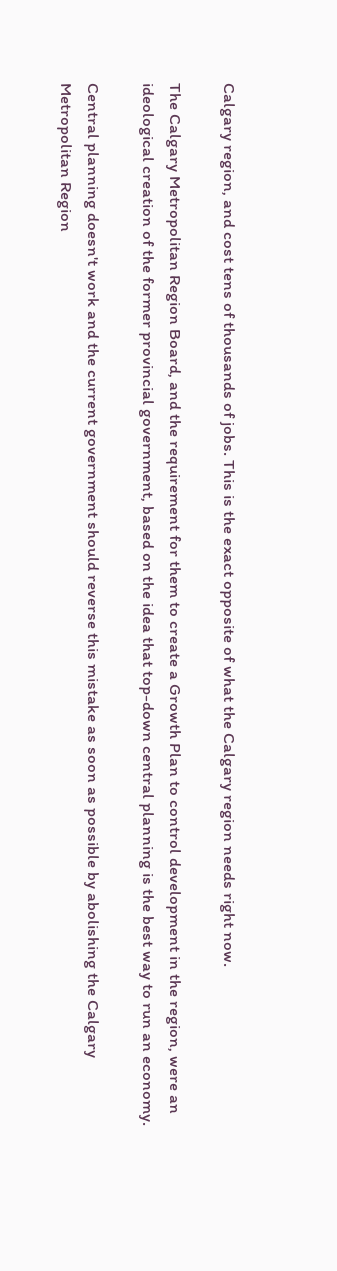Calgary region, and cost tens of thousands of jobs. This is the exact opposite of what the Calgary region needs right now.

The Calgary Metropolitan Region Board, and the requirement for them to create a Growth Plan to control development in the region, were an ideological creation of the former provincial government, based on the idea that top-down central planning is the best way to run an economy.

Central planning doesn't work and the current government should reverse this mistake as soon as possible by abolishing the Calgary Metropolitan Region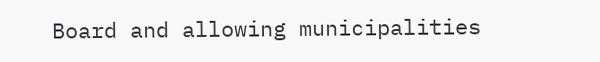Board and allowing municipalities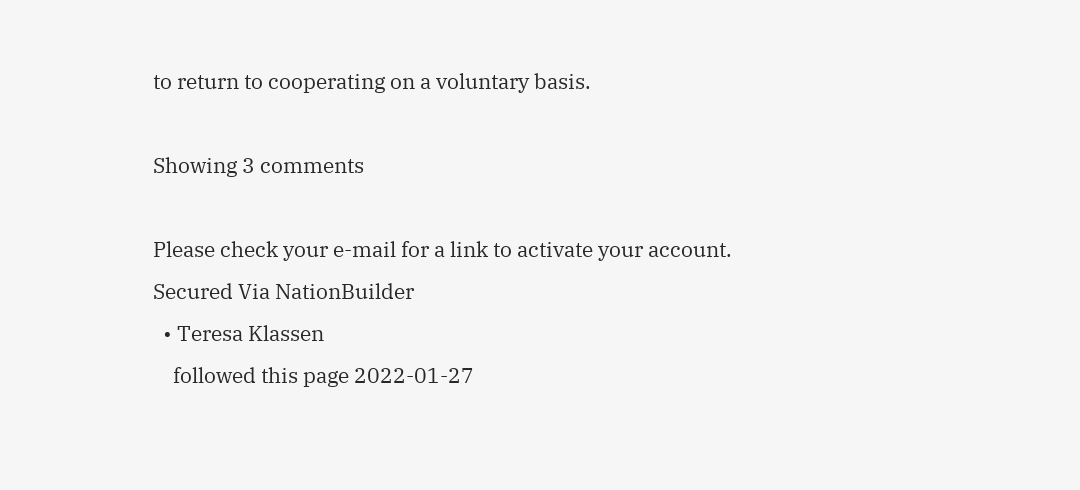to return to cooperating on a voluntary basis.

Showing 3 comments

Please check your e-mail for a link to activate your account.
Secured Via NationBuilder
  • Teresa Klassen
    followed this page 2022-01-27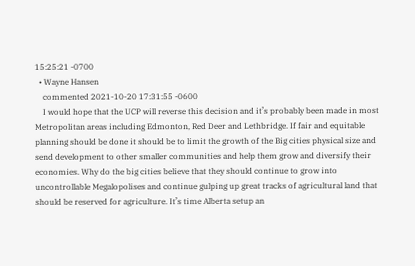15:25:21 -0700
  • Wayne Hansen
    commented 2021-10-20 17:31:55 -0600
    I would hope that the UCP will reverse this decision and it’s probably been made in most Metropolitan areas including Edmonton, Red Deer and Lethbridge. If fair and equitable planning should be done it should be to limit the growth of the Big cities physical size and send development to other smaller communities and help them grow and diversify their economies. Why do the big cities believe that they should continue to grow into uncontrollable Megalopolises and continue gulping up great tracks of agricultural land that should be reserved for agriculture. It’s time Alberta setup an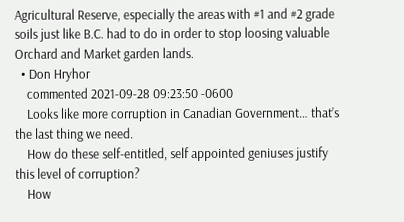Agricultural Reserve, especially the areas with #1 and #2 grade soils just like B.C. had to do in order to stop loosing valuable Orchard and Market garden lands.
  • Don Hryhor
    commented 2021-09-28 09:23:50 -0600
    Looks like more corruption in Canadian Government… that’s the last thing we need.
    How do these self-entitled, self appointed geniuses justify this level of corruption?
    How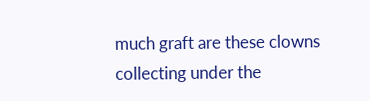much graft are these clowns collecting under the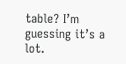table? I’m guessing it’s a lot.